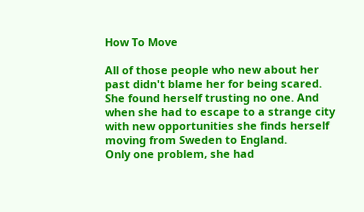How To Move

All of those people who new about her past didn't blame her for being scared. She found herself trusting no one. And when she had to escape to a strange city with new opportunities she finds herself moving from Sweden to England.
Only one problem, she had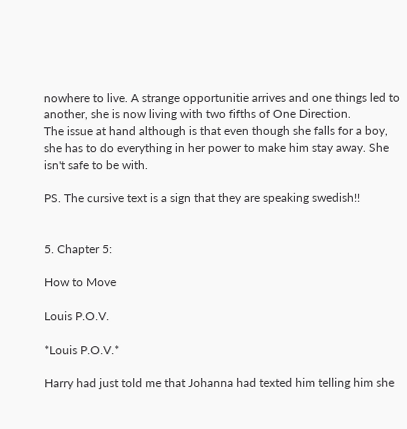nowhere to live. A strange opportunitie arrives and one things led to another, she is now living with two fifths of One Direction.
The issue at hand although is that even though she falls for a boy, she has to do everything in her power to make him stay away. She isn't safe to be with.

PS. The cursive text is a sign that they are speaking swedish!!


5. Chapter 5:

How to Move

Louis P.O.V.

*Louis P.O.V.*

Harry had just told me that Johanna had texted him telling him she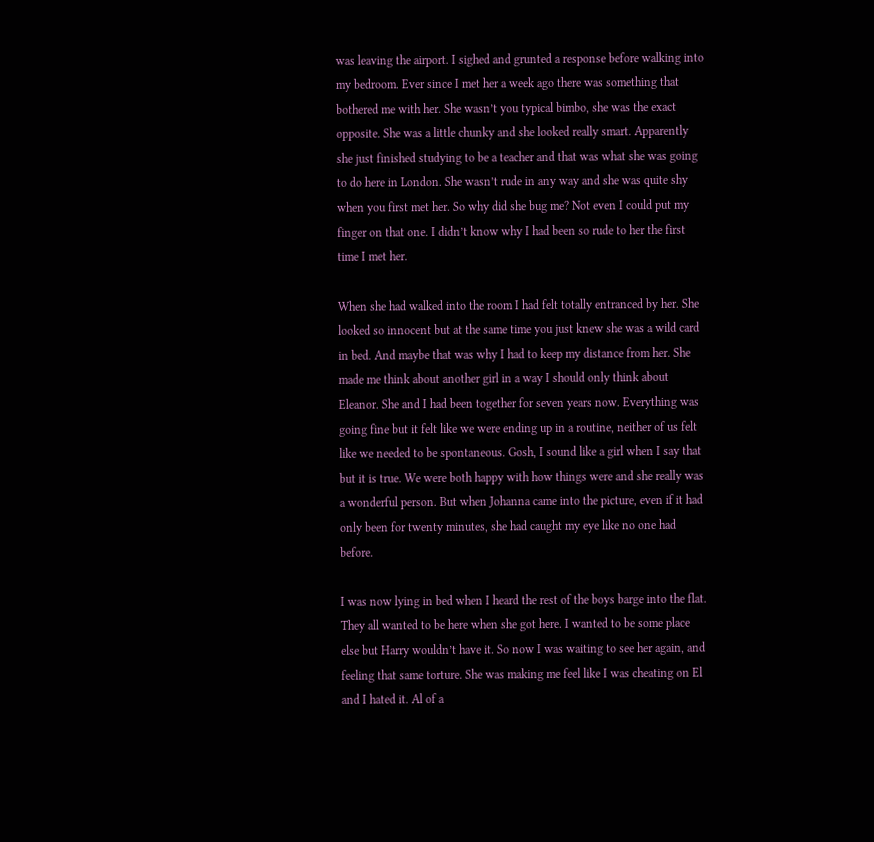was leaving the airport. I sighed and grunted a response before walking into my bedroom. Ever since I met her a week ago there was something that bothered me with her. She wasn’t you typical bimbo, she was the exact opposite. She was a little chunky and she looked really smart. Apparently she just finished studying to be a teacher and that was what she was going to do here in London. She wasn’t rude in any way and she was quite shy when you first met her. So why did she bug me? Not even I could put my finger on that one. I didn’t know why I had been so rude to her the first time I met her.

When she had walked into the room I had felt totally entranced by her. She looked so innocent but at the same time you just knew she was a wild card in bed. And maybe that was why I had to keep my distance from her. She made me think about another girl in a way I should only think about Eleanor. She and I had been together for seven years now. Everything was going fine but it felt like we were ending up in a routine, neither of us felt like we needed to be spontaneous. Gosh, I sound like a girl when I say that but it is true. We were both happy with how things were and she really was a wonderful person. But when Johanna came into the picture, even if it had only been for twenty minutes, she had caught my eye like no one had before.

I was now lying in bed when I heard the rest of the boys barge into the flat. They all wanted to be here when she got here. I wanted to be some place else but Harry wouldn’t have it. So now I was waiting to see her again, and feeling that same torture. She was making me feel like I was cheating on El and I hated it. Al of a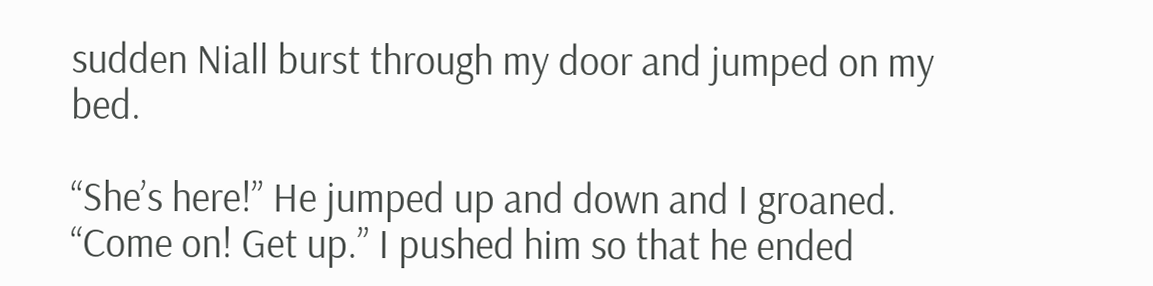sudden Niall burst through my door and jumped on my bed.

“She’s here!” He jumped up and down and I groaned. “Come on! Get up.” I pushed him so that he ended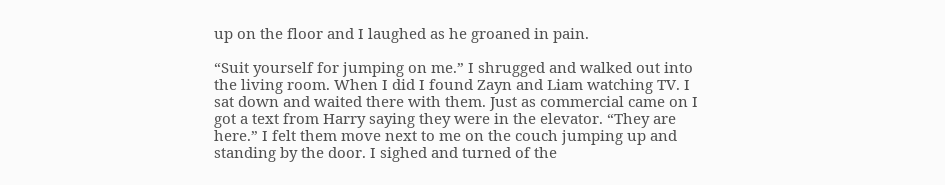up on the floor and I laughed as he groaned in pain.

“Suit yourself for jumping on me.” I shrugged and walked out into the living room. When I did I found Zayn and Liam watching TV. I sat down and waited there with them. Just as commercial came on I got a text from Harry saying they were in the elevator. “They are here.” I felt them move next to me on the couch jumping up and standing by the door. I sighed and turned of the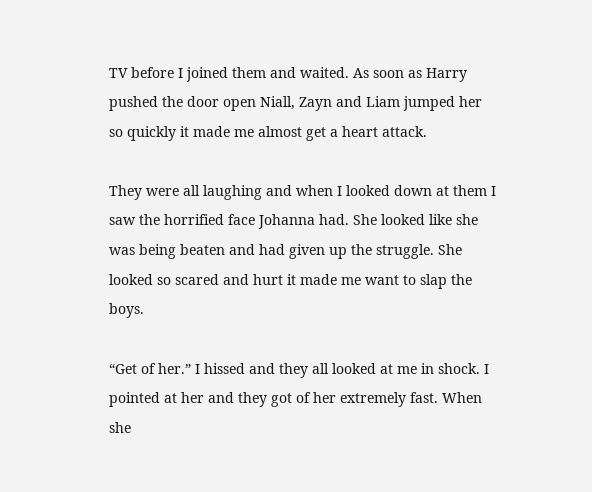TV before I joined them and waited. As soon as Harry pushed the door open Niall, Zayn and Liam jumped her so quickly it made me almost get a heart attack.

They were all laughing and when I looked down at them I saw the horrified face Johanna had. She looked like she was being beaten and had given up the struggle. She looked so scared and hurt it made me want to slap the boys.

“Get of her.” I hissed and they all looked at me in shock. I pointed at her and they got of her extremely fast. When she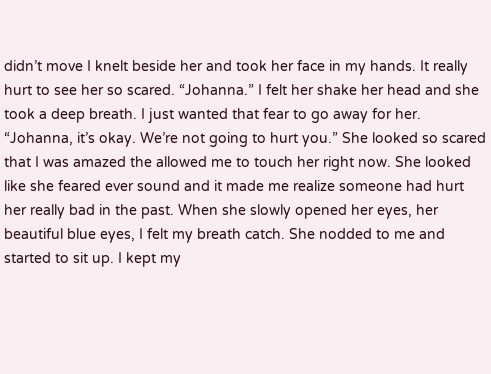didn’t move I knelt beside her and took her face in my hands. It really hurt to see her so scared. “Johanna.” I felt her shake her head and she took a deep breath. I just wanted that fear to go away for her. “Johanna, it’s okay. We’re not going to hurt you.” She looked so scared that I was amazed the allowed me to touch her right now. She looked like she feared ever sound and it made me realize someone had hurt her really bad in the past. When she slowly opened her eyes, her beautiful blue eyes, I felt my breath catch. She nodded to me and started to sit up. I kept my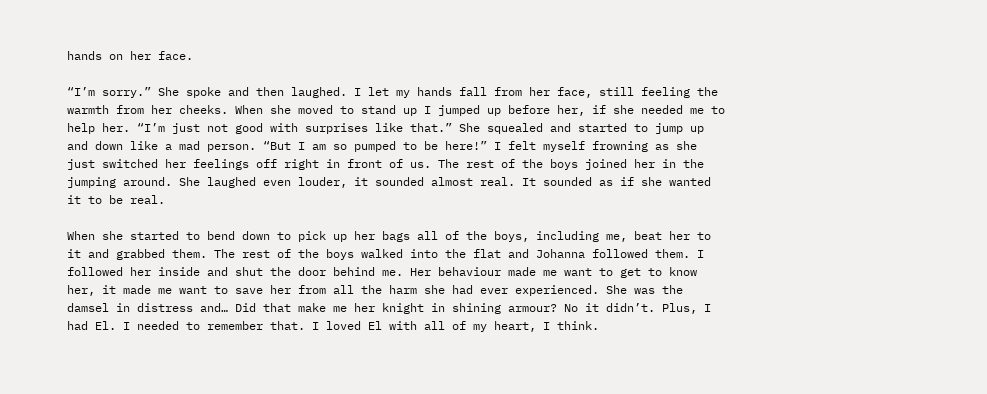hands on her face.

“I’m sorry.” She spoke and then laughed. I let my hands fall from her face, still feeling the warmth from her cheeks. When she moved to stand up I jumped up before her, if she needed me to help her. “I’m just not good with surprises like that.” She squealed and started to jump up and down like a mad person. “But I am so pumped to be here!” I felt myself frowning as she just switched her feelings off right in front of us. The rest of the boys joined her in the jumping around. She laughed even louder, it sounded almost real. It sounded as if she wanted it to be real.

When she started to bend down to pick up her bags all of the boys, including me, beat her to it and grabbed them. The rest of the boys walked into the flat and Johanna followed them. I followed her inside and shut the door behind me. Her behaviour made me want to get to know her, it made me want to save her from all the harm she had ever experienced. She was the damsel in distress and… Did that make me her knight in shining armour? No it didn’t. Plus, I had El. I needed to remember that. I loved El with all of my heart, I think.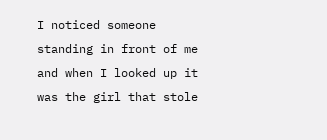I noticed someone standing in front of me and when I looked up it was the girl that stole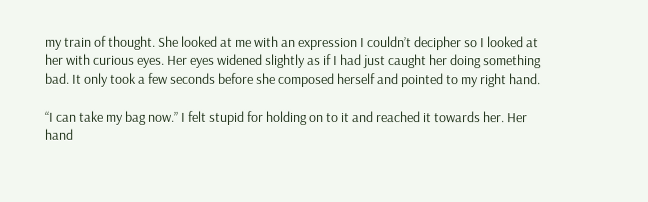my train of thought. She looked at me with an expression I couldn’t decipher so I looked at her with curious eyes. Her eyes widened slightly as if I had just caught her doing something bad. It only took a few seconds before she composed herself and pointed to my right hand.

“I can take my bag now.” I felt stupid for holding on to it and reached it towards her. Her hand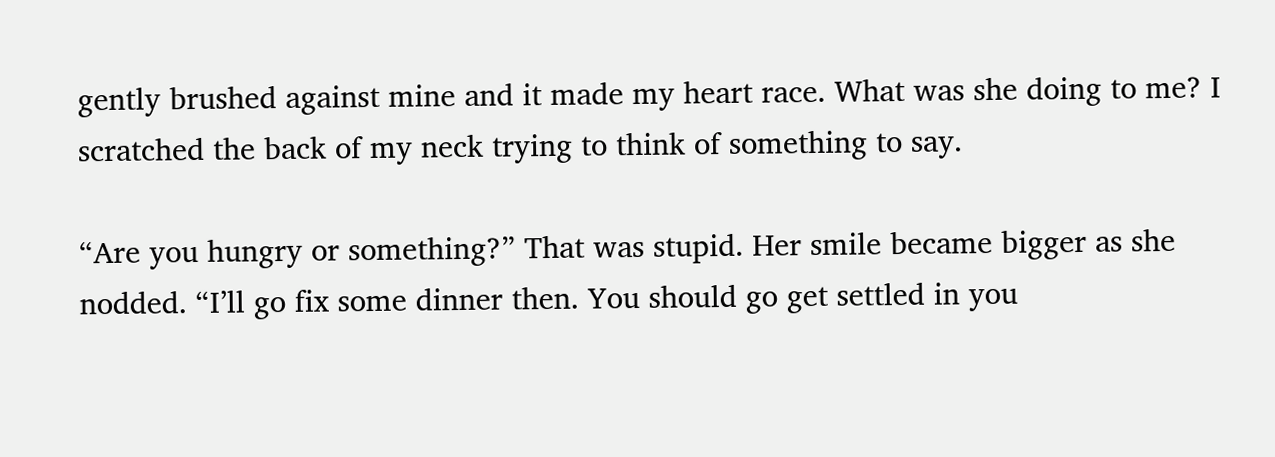gently brushed against mine and it made my heart race. What was she doing to me? I scratched the back of my neck trying to think of something to say.

“Are you hungry or something?” That was stupid. Her smile became bigger as she nodded. “I’ll go fix some dinner then. You should go get settled in you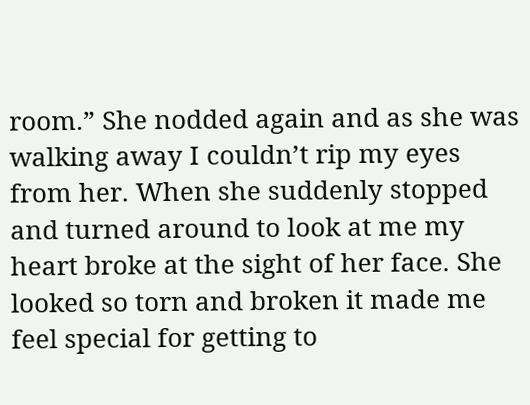room.” She nodded again and as she was walking away I couldn’t rip my eyes from her. When she suddenly stopped and turned around to look at me my heart broke at the sight of her face. She looked so torn and broken it made me feel special for getting to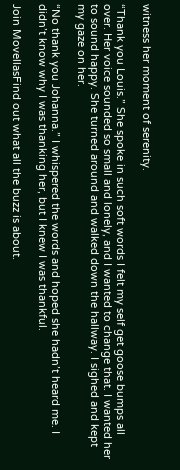witness her moment of serenity.

“Thank you Louis.” She spoke in such soft words I felt my self get goose bumps all over. Her voice sounded so small and lonely, and I wanted to change that. I wanted her to sound happy. She turned around and walked down the hallway. I sighed and kept my gaze on her.

“No thank you Johanna.” I whispered the words and hoped she hadn’t heard me. I didn’t know why I was thanking her, but I knew I was thankful.

Join MovellasFind out what all the buzz is about.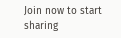Join now to start sharing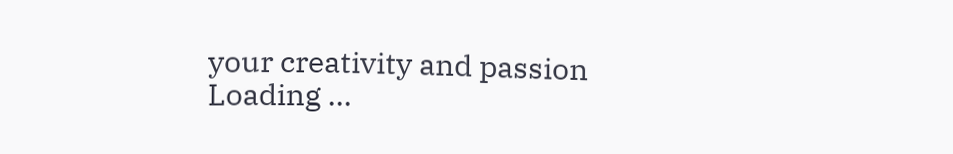your creativity and passion
Loading ...